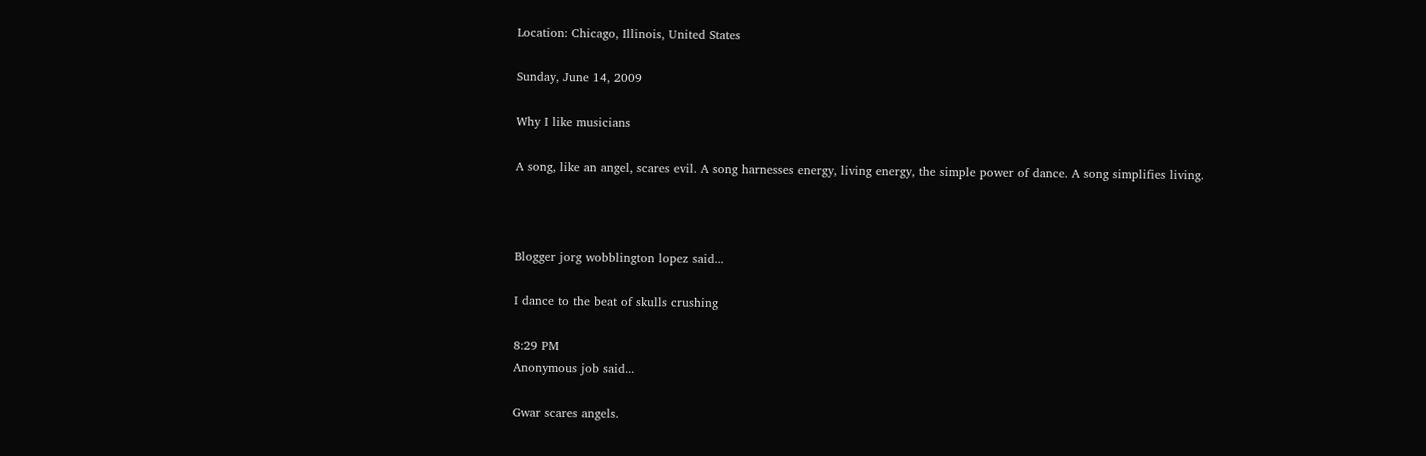Location: Chicago, Illinois, United States

Sunday, June 14, 2009

Why I like musicians

A song, like an angel, scares evil. A song harnesses energy, living energy, the simple power of dance. A song simplifies living.



Blogger jorg wobblington lopez said...

I dance to the beat of skulls crushing

8:29 PM
Anonymous job said...

Gwar scares angels.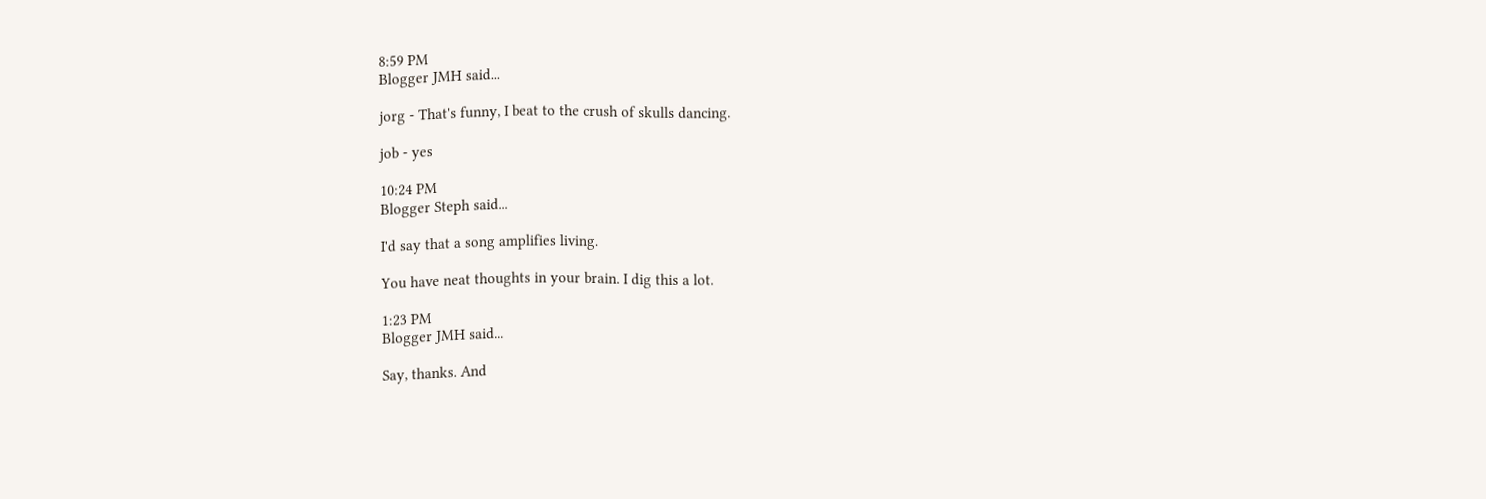8:59 PM
Blogger JMH said...

jorg - That's funny, I beat to the crush of skulls dancing.

job - yes

10:24 PM
Blogger Steph said...

I'd say that a song amplifies living.

You have neat thoughts in your brain. I dig this a lot.

1:23 PM
Blogger JMH said...

Say, thanks. And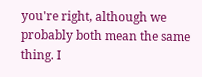you're right, although we probably both mean the same thing. I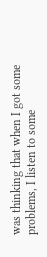was thinking that when I got some problems, I listen to some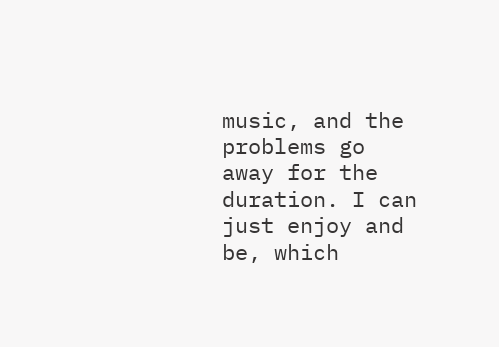music, and the problems go away for the duration. I can just enjoy and be, which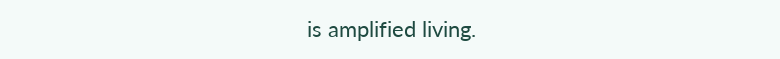is amplified living.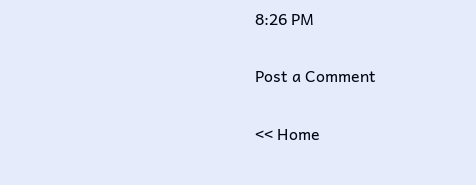8:26 PM

Post a Comment

<< Home